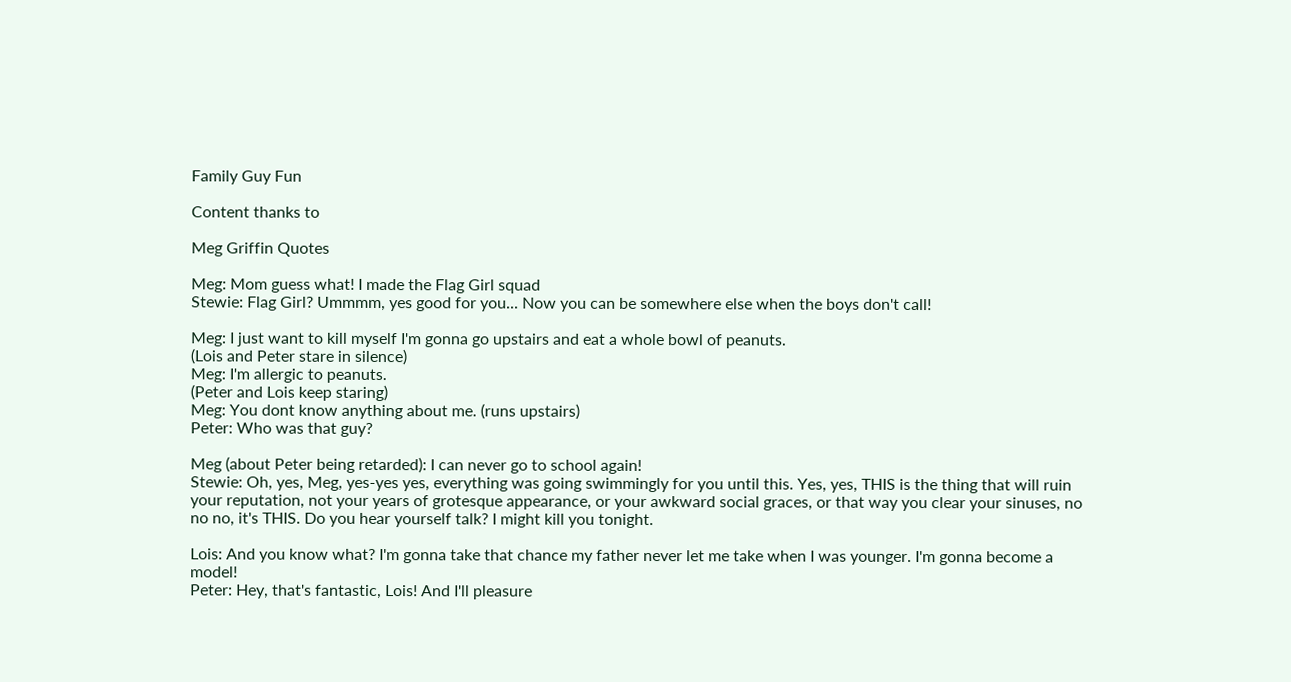Family Guy Fun

Content thanks to

Meg Griffin Quotes

Meg: Mom guess what! I made the Flag Girl squad
Stewie: Flag Girl? Ummmm, yes good for you... Now you can be somewhere else when the boys don't call!

Meg: I just want to kill myself I'm gonna go upstairs and eat a whole bowl of peanuts.
(Lois and Peter stare in silence)
Meg: I'm allergic to peanuts.
(Peter and Lois keep staring)
Meg: You dont know anything about me. (runs upstairs)
Peter: Who was that guy?

Meg (about Peter being retarded): I can never go to school again!
Stewie: Oh, yes, Meg, yes-yes yes, everything was going swimmingly for you until this. Yes, yes, THIS is the thing that will ruin your reputation, not your years of grotesque appearance, or your awkward social graces, or that way you clear your sinuses, no no no, it's THIS. Do you hear yourself talk? I might kill you tonight.

Lois: And you know what? I'm gonna take that chance my father never let me take when I was younger. I'm gonna become a model!
Peter: Hey, that's fantastic, Lois! And I'll pleasure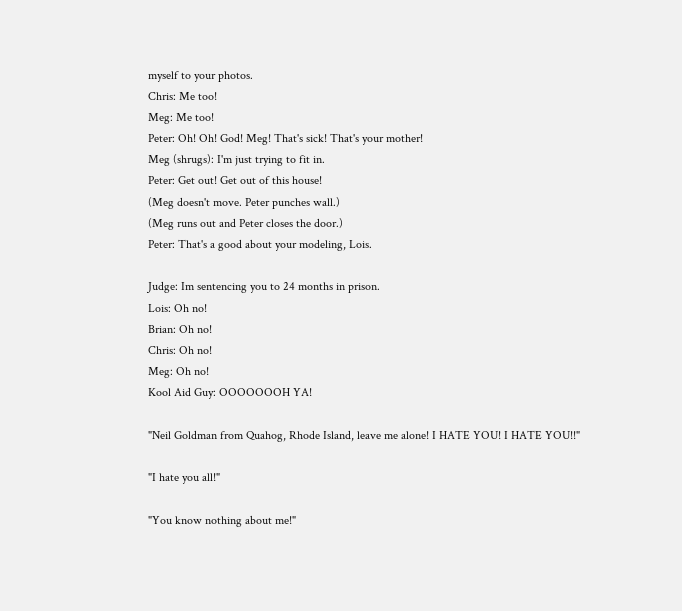myself to your photos.
Chris: Me too!
Meg: Me too!
Peter: Oh! Oh! God! Meg! That's sick! That's your mother!
Meg (shrugs): I'm just trying to fit in.
Peter: Get out! Get out of this house!
(Meg doesn't move. Peter punches wall.)
(Meg runs out and Peter closes the door.)
Peter: That's a good about your modeling, Lois.

Judge: Im sentencing you to 24 months in prison.
Lois: Oh no!
Brian: Oh no!
Chris: Oh no!
Meg: Oh no!
Kool Aid Guy: OOOOOOOH YA!

"Neil Goldman from Quahog, Rhode Island, leave me alone! I HATE YOU! I HATE YOU!!"

"I hate you all!"

"You know nothing about me!"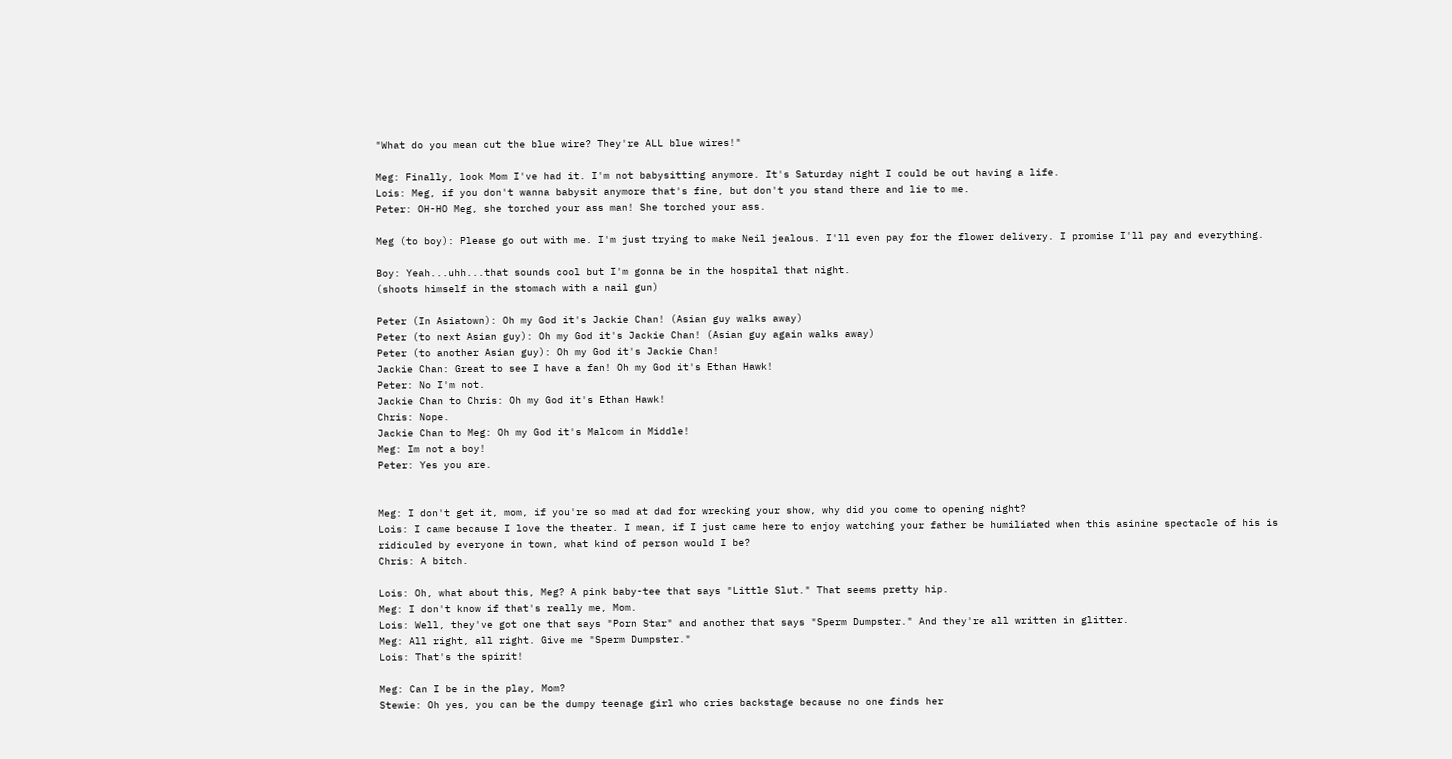"What do you mean cut the blue wire? They're ALL blue wires!"

Meg: Finally, look Mom I've had it. I'm not babysitting anymore. It's Saturday night I could be out having a life.
Lois: Meg, if you don't wanna babysit anymore that's fine, but don't you stand there and lie to me.
Peter: OH-HO Meg, she torched your ass man! She torched your ass.

Meg (to boy): Please go out with me. I'm just trying to make Neil jealous. I'll even pay for the flower delivery. I promise I'll pay and everything.

Boy: Yeah...uhh...that sounds cool but I'm gonna be in the hospital that night.
(shoots himself in the stomach with a nail gun)

Peter (In Asiatown): Oh my God it's Jackie Chan! (Asian guy walks away)
Peter (to next Asian guy): Oh my God it's Jackie Chan! (Asian guy again walks away)
Peter (to another Asian guy): Oh my God it's Jackie Chan!
Jackie Chan: Great to see I have a fan! Oh my God it's Ethan Hawk!
Peter: No I'm not.
Jackie Chan to Chris: Oh my God it's Ethan Hawk!
Chris: Nope.
Jackie Chan to Meg: Oh my God it's Malcom in Middle!
Meg: Im not a boy!
Peter: Yes you are.


Meg: I don't get it, mom, if you're so mad at dad for wrecking your show, why did you come to opening night?
Lois: I came because I love the theater. I mean, if I just came here to enjoy watching your father be humiliated when this asinine spectacle of his is ridiculed by everyone in town, what kind of person would I be?
Chris: A bitch.

Lois: Oh, what about this, Meg? A pink baby-tee that says "Little Slut." That seems pretty hip.
Meg: I don't know if that's really me, Mom.
Lois: Well, they've got one that says "Porn Star" and another that says "Sperm Dumpster." And they're all written in glitter.
Meg: All right, all right. Give me "Sperm Dumpster."
Lois: That's the spirit!

Meg: Can I be in the play, Mom?
Stewie: Oh yes, you can be the dumpy teenage girl who cries backstage because no one finds her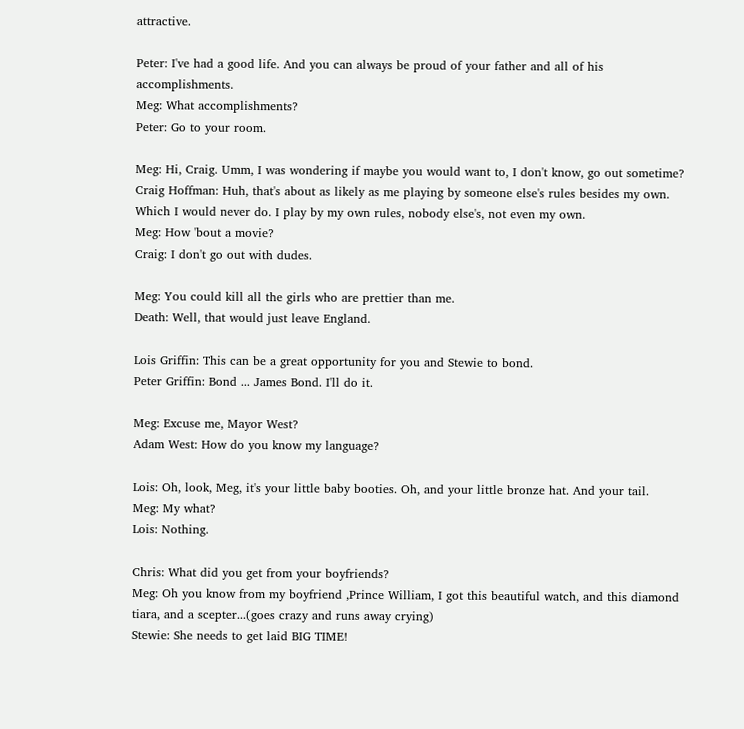attractive.

Peter: I've had a good life. And you can always be proud of your father and all of his accomplishments.
Meg: What accomplishments?
Peter: Go to your room.

Meg: Hi, Craig. Umm, I was wondering if maybe you would want to, I don't know, go out sometime?
Craig Hoffman: Huh, that's about as likely as me playing by someone else's rules besides my own. Which I would never do. I play by my own rules, nobody else's, not even my own.
Meg: How 'bout a movie?
Craig: I don't go out with dudes.

Meg: You could kill all the girls who are prettier than me.
Death: Well, that would just leave England.

Lois Griffin: This can be a great opportunity for you and Stewie to bond.
Peter Griffin: Bond ... James Bond. I'll do it.

Meg: Excuse me, Mayor West?
Adam West: How do you know my language?

Lois: Oh, look, Meg, it's your little baby booties. Oh, and your little bronze hat. And your tail.
Meg: My what?
Lois: Nothing.

Chris: What did you get from your boyfriends?
Meg: Oh you know from my boyfriend ,Prince William, I got this beautiful watch, and this diamond tiara, and a scepter...(goes crazy and runs away crying)
Stewie: She needs to get laid BIG TIME!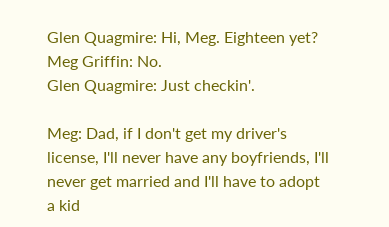Glen Quagmire: Hi, Meg. Eighteen yet?
Meg Griffin: No.
Glen Quagmire: Just checkin'.

Meg: Dad, if I don't get my driver's license, I'll never have any boyfriends, I'll never get married and I'll have to adopt a kid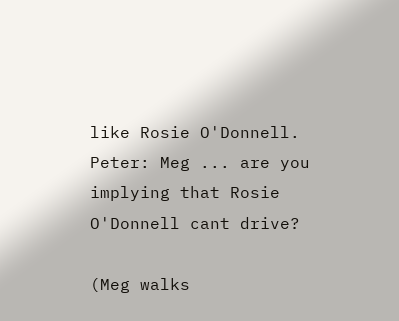like Rosie O'Donnell.
Peter: Meg ... are you implying that Rosie O'Donnell cant drive?

(Meg walks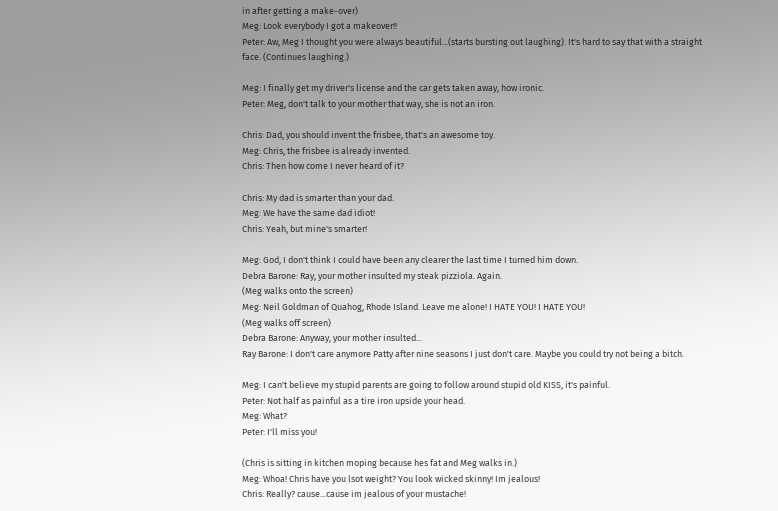in after getting a make-over)
Meg: Look everybody I got a makeover!!
Peter: Aw, Meg I thought you were always beautiful...(starts bursting out laughing). It's hard to say that with a straight face. (Continues laughing.)

Meg: I finally get my driver's license and the car gets taken away, how ironic.
Peter: Meg, don't talk to your mother that way, she is not an iron.

Chris: Dad, you should invent the frisbee, that's an awesome toy.
Meg: Chris, the frisbee is already invented.
Chris: Then how come I never heard of it?

Chris: My dad is smarter than your dad.
Meg: We have the same dad idiot!
Chris: Yeah, but mine's smarter!

Meg: God, I don't think I could have been any clearer the last time I turned him down.
Debra Barone: Ray, your mother insulted my steak pizziola. Again.
(Meg walks onto the screen)
Meg: Neil Goldman of Quahog, Rhode Island. Leave me alone! I HATE YOU! I HATE YOU!
(Meg walks off screen)
Debra Barone: Anyway, your mother insulted...
Ray Barone: I don't care anymore Patty after nine seasons I just don't care. Maybe you could try not being a bitch.

Meg: I can't believe my stupid parents are going to follow around stupid old KISS, it's painful.
Peter: Not half as painful as a tire iron upside your head.
Meg: What?
Peter: I'll miss you!

(Chris is sitting in kitchen moping because hes fat and Meg walks in.)
Meg: Whoa! Chris have you lsot weight? You look wicked skinny! Im jealous!
Chris: Really? cause...cause im jealous of your mustache!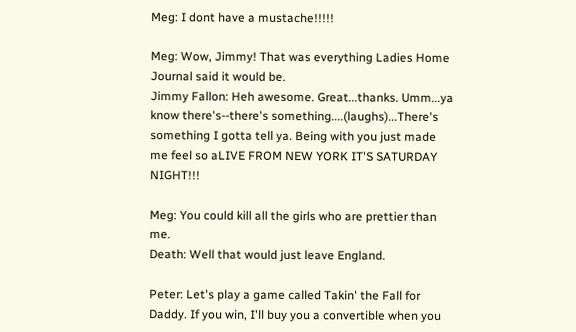Meg: I dont have a mustache!!!!!

Meg: Wow, Jimmy! That was everything Ladies Home Journal said it would be.
Jimmy Fallon: Heh awesome. Great...thanks. Umm...ya know there's--there's something....(laughs)...There's something I gotta tell ya. Being with you just made me feel so aLIVE FROM NEW YORK IT'S SATURDAY NIGHT!!!

Meg: You could kill all the girls who are prettier than me.
Death: Well that would just leave England.

Peter: Let's play a game called Takin' the Fall for Daddy. If you win, I'll buy you a convertible when you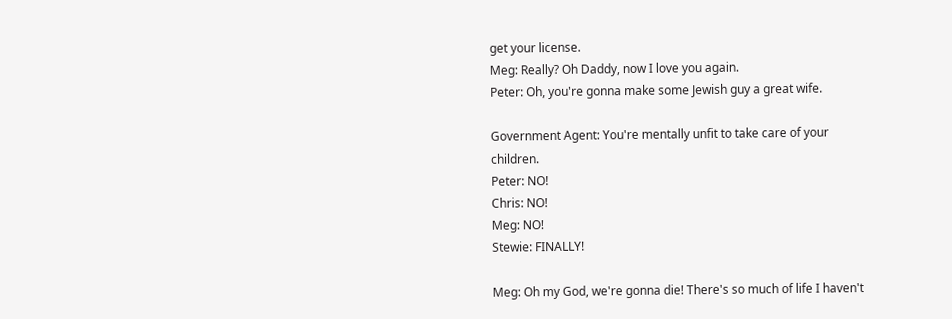get your license.
Meg: Really? Oh Daddy, now I love you again.
Peter: Oh, you're gonna make some Jewish guy a great wife.

Government Agent: You're mentally unfit to take care of your children.
Peter: NO!
Chris: NO!
Meg: NO!
Stewie: FINALLY!

Meg: Oh my God, we're gonna die! There's so much of life I haven't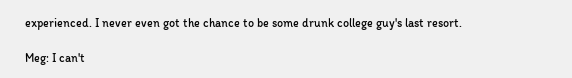experienced. I never even got the chance to be some drunk college guy's last resort.

Meg: I can't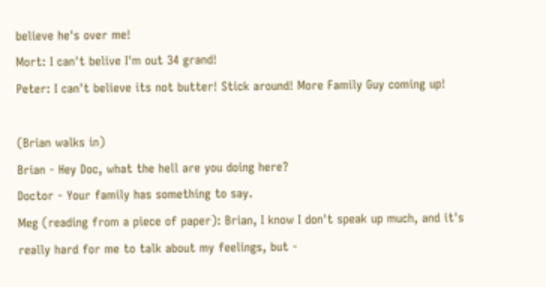believe he's over me!
Mort: I can't belive I'm out 34 grand!
Peter: I can't believe its not butter! Stick around! More Family Guy coming up!

(Brian walks in)
Brian - Hey Doc, what the hell are you doing here?
Doctor - Your family has something to say.
Meg (reading from a piece of paper): Brian, I know I don't speak up much, and it's really hard for me to talk about my feelings, but -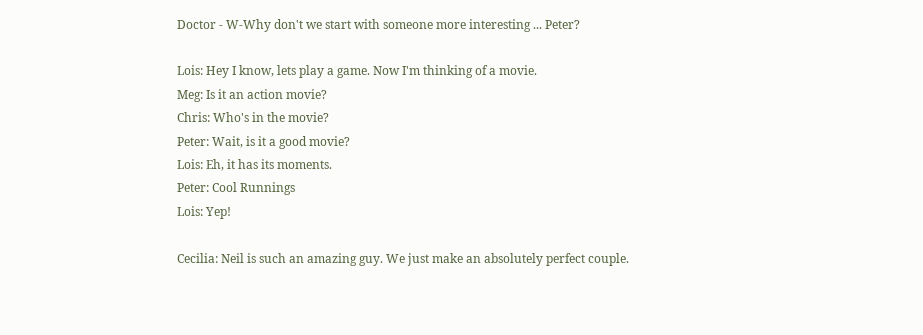Doctor - W-Why don't we start with someone more interesting ... Peter?

Lois: Hey I know, lets play a game. Now I'm thinking of a movie.
Meg: Is it an action movie?
Chris: Who's in the movie?
Peter: Wait, is it a good movie?
Lois: Eh, it has its moments.
Peter: Cool Runnings
Lois: Yep!

Cecilia: Neil is such an amazing guy. We just make an absolutely perfect couple.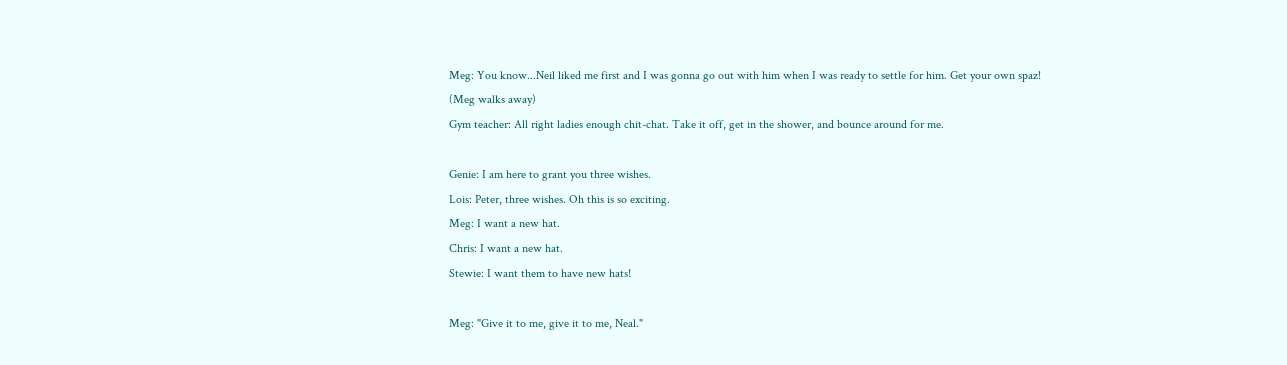Meg: You know...Neil liked me first and I was gonna go out with him when I was ready to settle for him. Get your own spaz!
(Meg walks away)
Gym teacher: All right ladies enough chit-chat. Take it off, get in the shower, and bounce around for me.

Genie: I am here to grant you three wishes.
Lois: Peter, three wishes. Oh this is so exciting.
Meg: I want a new hat.
Chris: I want a new hat.
Stewie: I want them to have new hats!

Meg: "Give it to me, give it to me, Neal."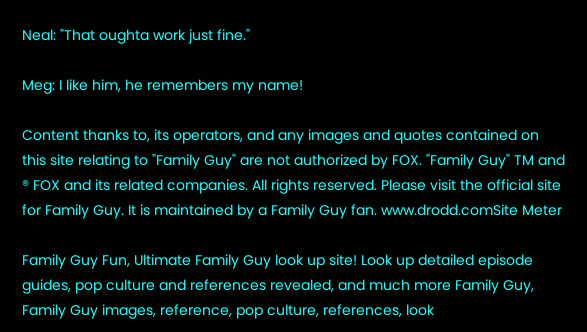Neal: "That oughta work just fine."

Meg: I like him, he remembers my name!

Content thanks to, its operators, and any images and quotes contained on this site relating to "Family Guy" are not authorized by FOX. "Family Guy" TM and ® FOX and its related companies. All rights reserved. Please visit the official site for Family Guy. It is maintained by a Family Guy fan. www.drodd.comSite Meter

Family Guy Fun, Ultimate Family Guy look up site! Look up detailed episode guides, pop culture and references revealed, and much more Family Guy, Family Guy images, reference, pop culture, references, look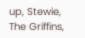up, Stewie, The Griffins,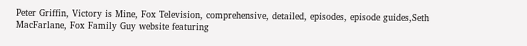Peter Griffin, Victory is Mine, Fox Television, comprehensive, detailed, episodes, episode guides,Seth MacFarlane, Fox Family Guy website featuring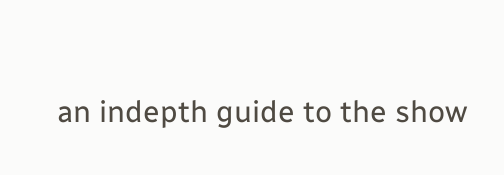an indepth guide to the show